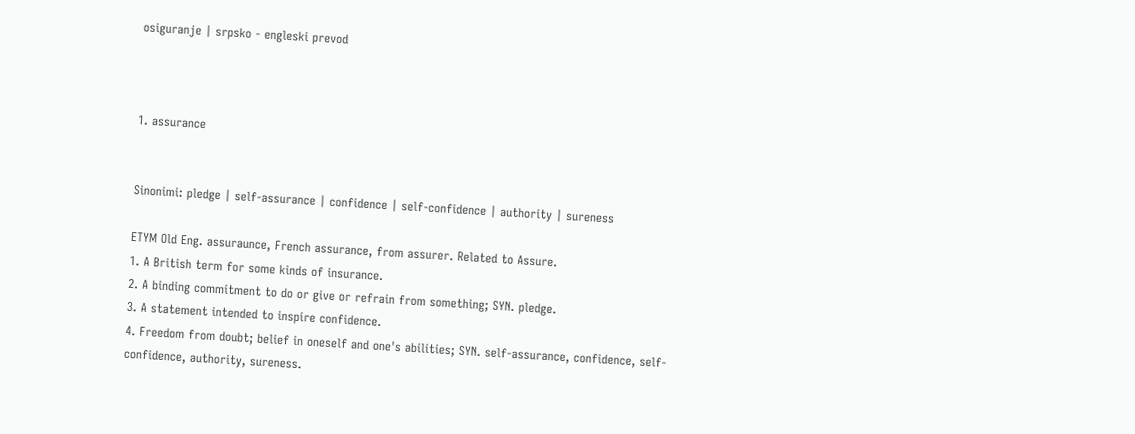osiguranje | srpsko - engleski prevod



1. assurance


Sinonimi: pledge | self-assurance | confidence | self-confidence | authority | sureness

ETYM Old Eng. assuraunce, French assurance, from assurer. Related to Assure.
1. A British term for some kinds of insurance.
2. A binding commitment to do or give or refrain from something; SYN. pledge.
3. A statement intended to inspire confidence.
4. Freedom from doubt; belief in oneself and one's abilities; SYN. self-assurance, confidence, self-confidence, authority, sureness.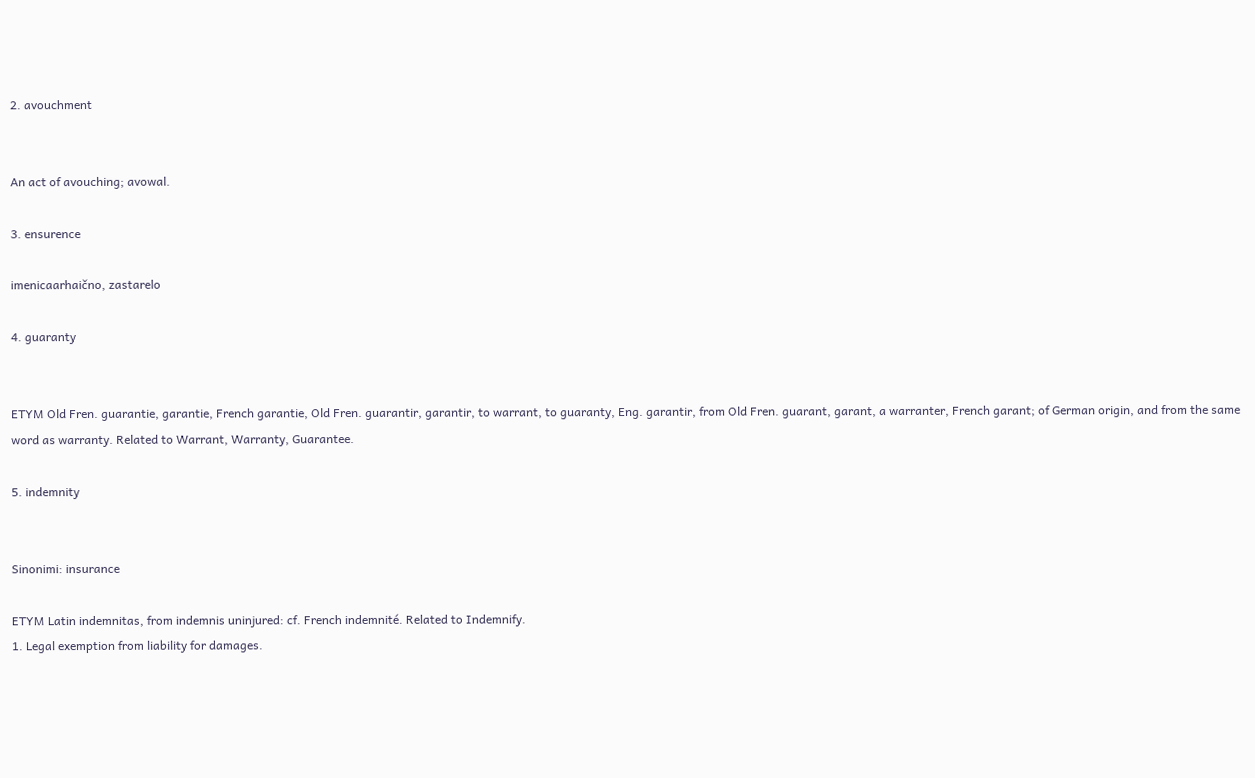2. avouchment


An act of avouching; avowal.

3. ensurence

imenicaarhaično, zastarelo

4. guaranty


ETYM Old Fren. guarantie, garantie, French garantie, Old Fren. guarantir, garantir, to warrant, to guaranty, Eng. garantir, from Old Fren. guarant, garant, a warranter, French garant; of German origin, and from the same word as warranty. Related to Warrant, Warranty, Guarantee.

5. indemnity


Sinonimi: insurance

ETYM Latin indemnitas, from indemnis uninjured: cf. French indemnité. Related to Indemnify.
1. Legal exemption from liability for damages.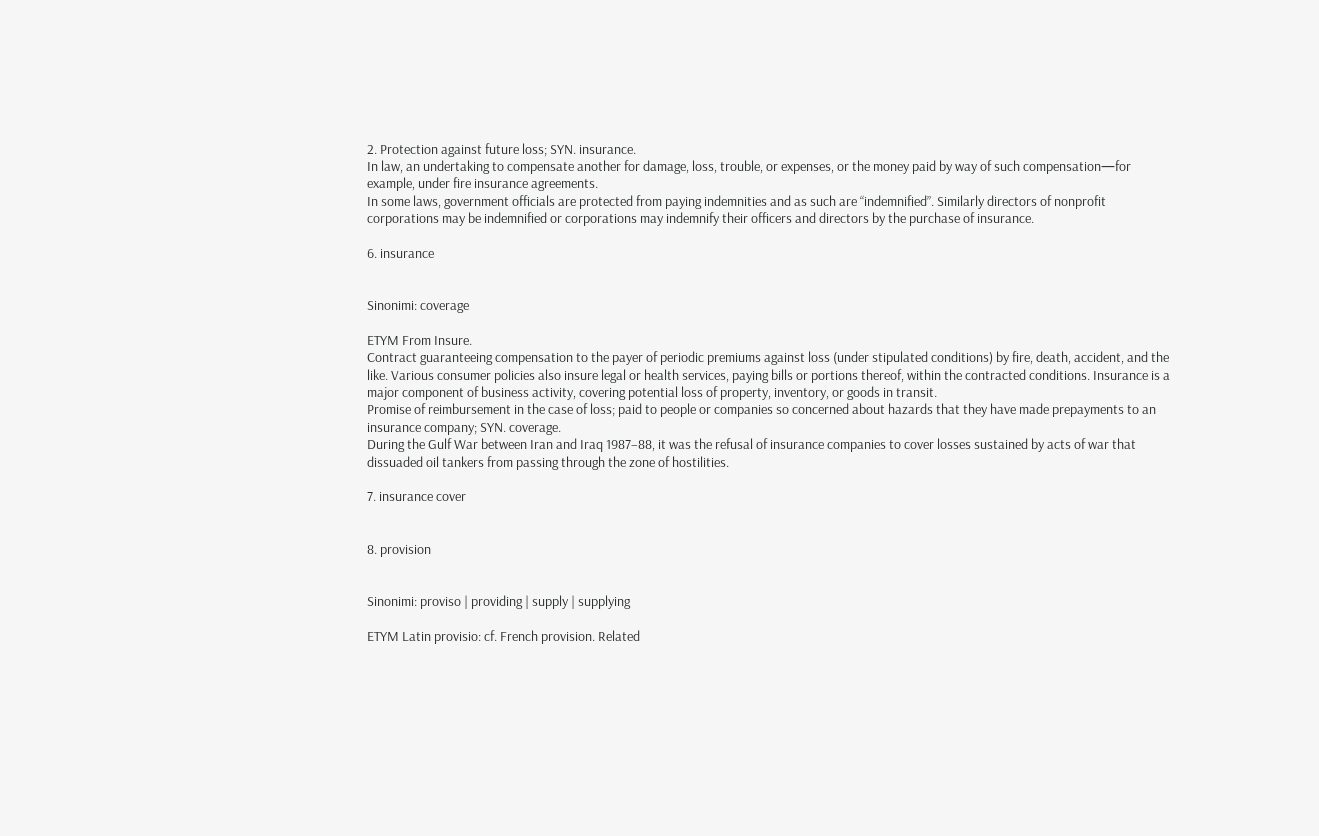2. Protection against future loss; SYN. insurance.
In law, an undertaking to compensate another for damage, loss, trouble, or expenses, or the money paid by way of such compensation—for example, under fire insurance agreements.
In some laws, government officials are protected from paying indemnities and as such are “indemnified”. Similarly directors of nonprofit corporations may be indemnified or corporations may indemnify their officers and directors by the purchase of insurance.

6. insurance


Sinonimi: coverage

ETYM From Insure.
Contract guaranteeing compensation to the payer of periodic premiums against loss (under stipulated conditions) by fire, death, accident, and the like. Various consumer policies also insure legal or health services, paying bills or portions thereof, within the contracted conditions. Insurance is a major component of business activity, covering potential loss of property, inventory, or goods in transit.
Promise of reimbursement in the case of loss; paid to people or companies so concerned about hazards that they have made prepayments to an insurance company; SYN. coverage.
During the Gulf War between Iran and Iraq 1987–88, it was the refusal of insurance companies to cover losses sustained by acts of war that dissuaded oil tankers from passing through the zone of hostilities.

7. insurance cover


8. provision


Sinonimi: proviso | providing | supply | supplying

ETYM Latin provisio: cf. French provision. Related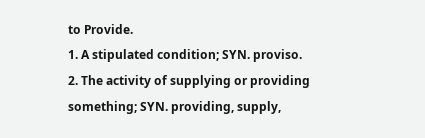to Provide.
1. A stipulated condition; SYN. proviso.
2. The activity of supplying or providing something; SYN. providing, supply,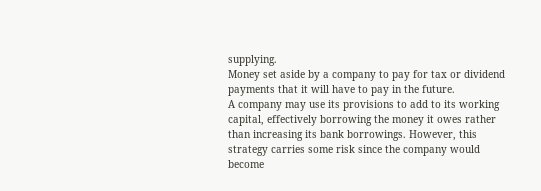supplying.
Money set aside by a company to pay for tax or dividend payments that it will have to pay in the future.
A company may use its provisions to add to its working capital, effectively borrowing the money it owes rather than increasing its bank borrowings. However, this strategy carries some risk since the company would become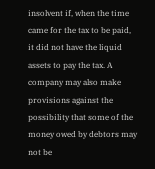insolvent if, when the time came for the tax to be paid, it did not have the liquid assets to pay the tax. A company may also make provisions against the possibility that some of the money owed by debtors may not be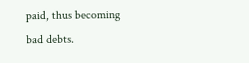paid, thus becoming bad debts.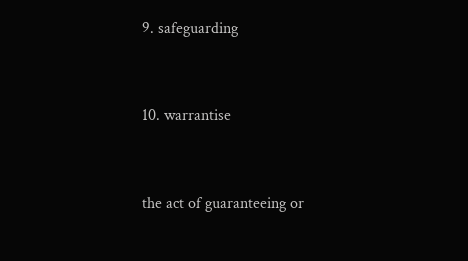9. safeguarding


10. warrantise


the act of guaranteeing or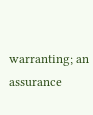warranting; an assurance